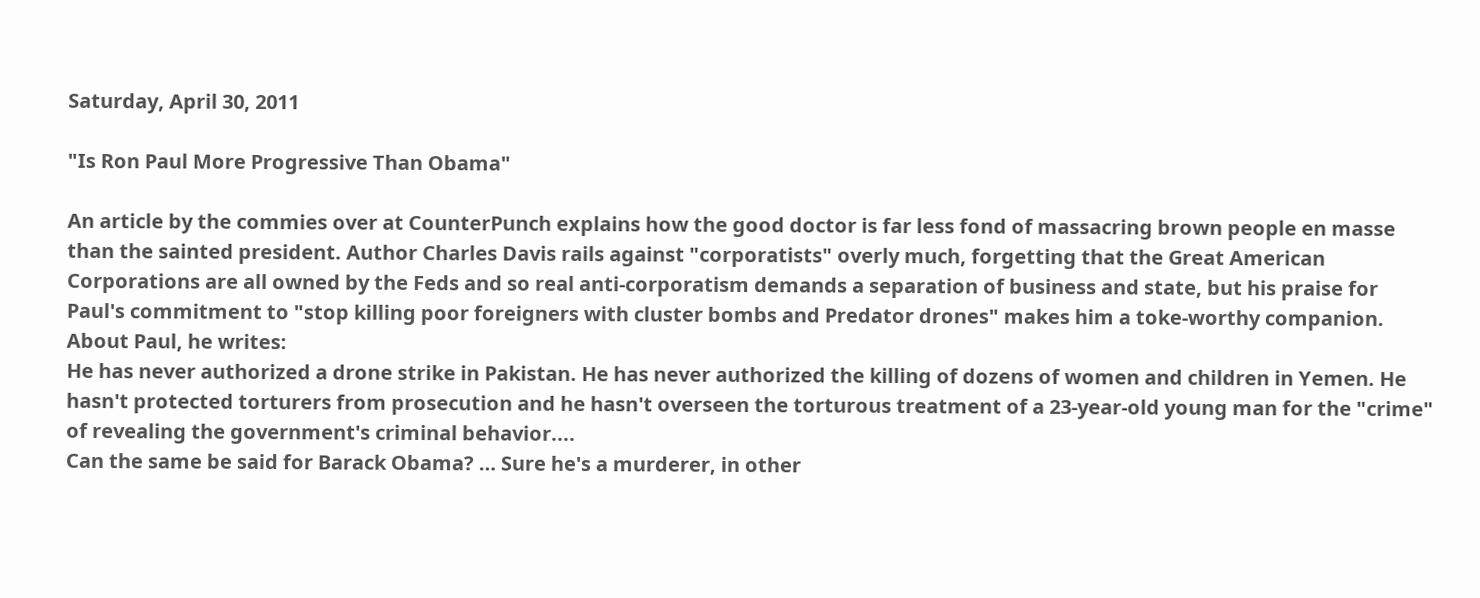Saturday, April 30, 2011

"Is Ron Paul More Progressive Than Obama"

An article by the commies over at CounterPunch explains how the good doctor is far less fond of massacring brown people en masse than the sainted president. Author Charles Davis rails against "corporatists" overly much, forgetting that the Great American Corporations are all owned by the Feds and so real anti-corporatism demands a separation of business and state, but his praise for Paul's commitment to "stop killing poor foreigners with cluster bombs and Predator drones" makes him a toke-worthy companion. About Paul, he writes:
He has never authorized a drone strike in Pakistan. He has never authorized the killing of dozens of women and children in Yemen. He hasn't protected torturers from prosecution and he hasn't overseen the torturous treatment of a 23-year-old young man for the "crime" of revealing the government's criminal behavior....
Can the same be said for Barack Obama? … Sure he's a murderer, in other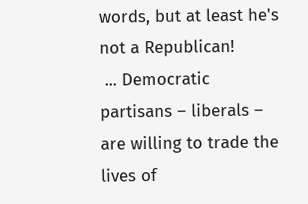words, but at least he's not a Republican!
 ... Democratic partisans – liberals – are willing to trade the lives of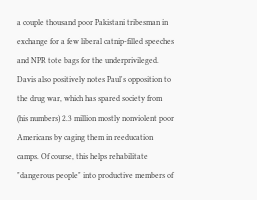a couple thousand poor Pakistani tribesman in exchange for a few liberal catnip-filled speeches and NPR tote bags for the underprivileged.
Davis also positively notes Paul's opposition to the drug war, which has spared society from (his numbers) 2.3 million mostly nonviolent poor Americans by caging them in reeducation camps. Of course, this helps rehabilitate "dangerous people" into productive members of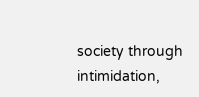society through intimidation,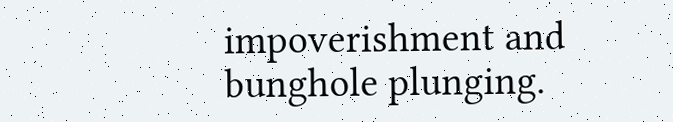impoverishment and bunghole plunging.